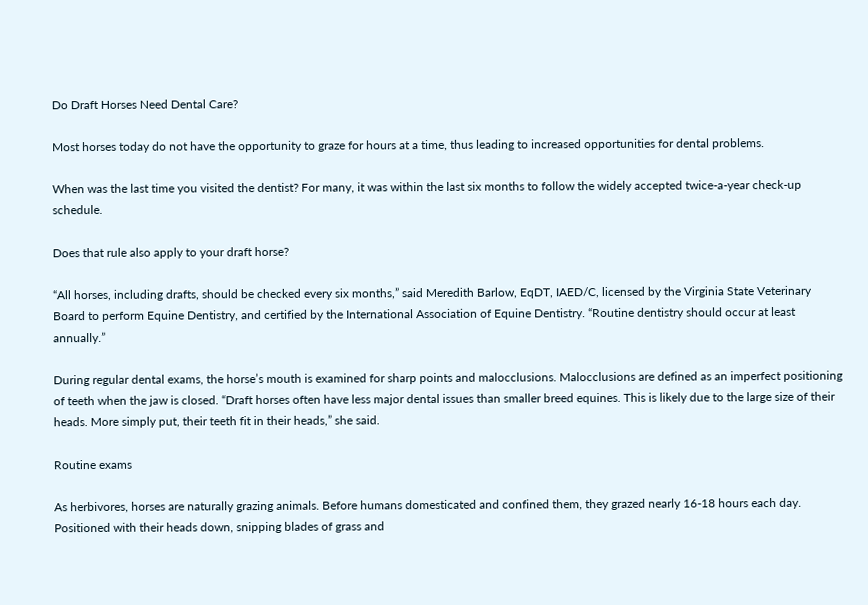Do Draft Horses Need Dental Care?

Most horses today do not have the opportunity to graze for hours at a time, thus leading to increased opportunities for dental problems.

When was the last time you visited the dentist? For many, it was within the last six months to follow the widely accepted twice-a-year check-up schedule.

Does that rule also apply to your draft horse?

“All horses, including drafts, should be checked every six months,” said Meredith Barlow, EqDT, IAED/C, licensed by the Virginia State Veterinary Board to perform Equine Dentistry, and certified by the International Association of Equine Dentistry. “Routine dentistry should occur at least annually.”

During regular dental exams, the horse’s mouth is examined for sharp points and malocclusions. Malocclusions are defined as an imperfect positioning of teeth when the jaw is closed. “Draft horses often have less major dental issues than smaller breed equines. This is likely due to the large size of their heads. More simply put, their teeth fit in their heads,” she said.

Routine exams

As herbivores, horses are naturally grazing animals. Before humans domesticated and confined them, they grazed nearly 16-18 hours each day. Positioned with their heads down, snipping blades of grass and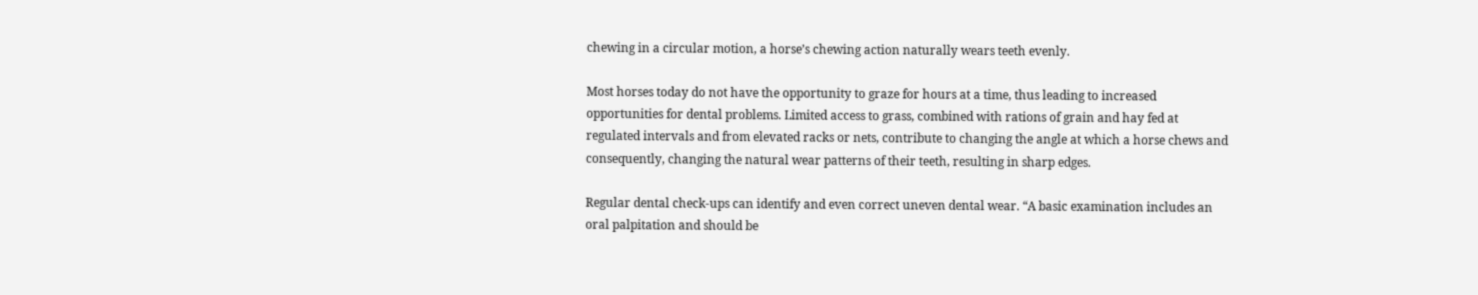chewing in a circular motion, a horse’s chewing action naturally wears teeth evenly.

Most horses today do not have the opportunity to graze for hours at a time, thus leading to increased opportunities for dental problems. Limited access to grass, combined with rations of grain and hay fed at regulated intervals and from elevated racks or nets, contribute to changing the angle at which a horse chews and consequently, changing the natural wear patterns of their teeth, resulting in sharp edges.

Regular dental check-ups can identify and even correct uneven dental wear. “A basic examination includes an oral palpitation and should be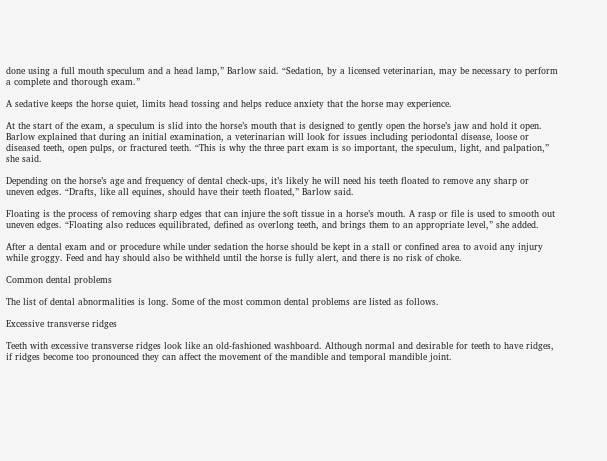done using a full mouth speculum and a head lamp,” Barlow said. “Sedation, by a licensed veterinarian, may be necessary to perform a complete and thorough exam.”

A sedative keeps the horse quiet, limits head tossing and helps reduce anxiety that the horse may experience.

At the start of the exam, a speculum is slid into the horse’s mouth that is designed to gently open the horse’s jaw and hold it open. Barlow explained that during an initial examination, a veterinarian will look for issues including periodontal disease, loose or diseased teeth, open pulps, or fractured teeth. “This is why the three part exam is so important, the speculum, light, and palpation,” she said.

Depending on the horse’s age and frequency of dental check-ups, it’s likely he will need his teeth floated to remove any sharp or uneven edges. “Drafts, like all equines, should have their teeth floated,” Barlow said.

Floating is the process of removing sharp edges that can injure the soft tissue in a horse’s mouth. A rasp or file is used to smooth out uneven edges. “Floating also reduces equilibrated, defined as overlong teeth, and brings them to an appropriate level,” she added.

After a dental exam and or procedure while under sedation the horse should be kept in a stall or confined area to avoid any injury while groggy. Feed and hay should also be withheld until the horse is fully alert, and there is no risk of choke.

Common dental problems

The list of dental abnormalities is long. Some of the most common dental problems are listed as follows.

Excessive transverse ridges

Teeth with excessive transverse ridges look like an old-fashioned washboard. Although normal and desirable for teeth to have ridges, if ridges become too pronounced they can affect the movement of the mandible and temporal mandible joint.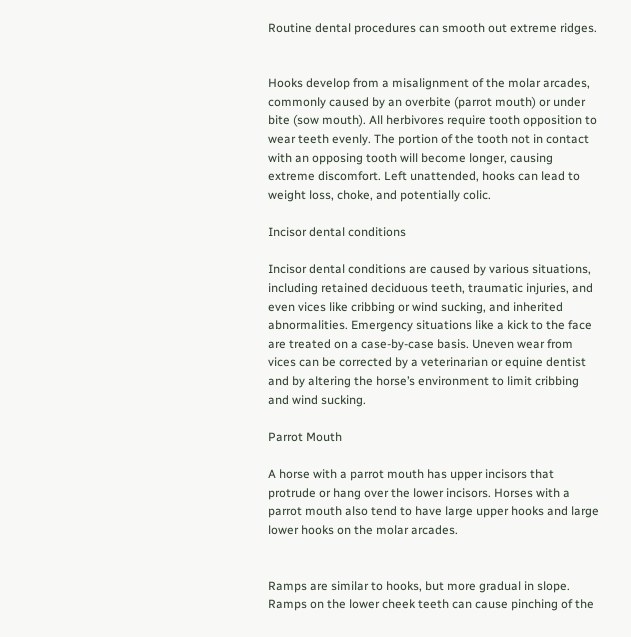Routine dental procedures can smooth out extreme ridges.


Hooks develop from a misalignment of the molar arcades, commonly caused by an overbite (parrot mouth) or under bite (sow mouth). All herbivores require tooth opposition to wear teeth evenly. The portion of the tooth not in contact with an opposing tooth will become longer, causing extreme discomfort. Left unattended, hooks can lead to weight loss, choke, and potentially colic.

Incisor dental conditions

Incisor dental conditions are caused by various situations, including retained deciduous teeth, traumatic injuries, and even vices like cribbing or wind sucking, and inherited abnormalities. Emergency situations like a kick to the face are treated on a case-by-case basis. Uneven wear from vices can be corrected by a veterinarian or equine dentist and by altering the horse’s environment to limit cribbing and wind sucking.

Parrot Mouth

A horse with a parrot mouth has upper incisors that protrude or hang over the lower incisors. Horses with a parrot mouth also tend to have large upper hooks and large lower hooks on the molar arcades.


Ramps are similar to hooks, but more gradual in slope. Ramps on the lower cheek teeth can cause pinching of the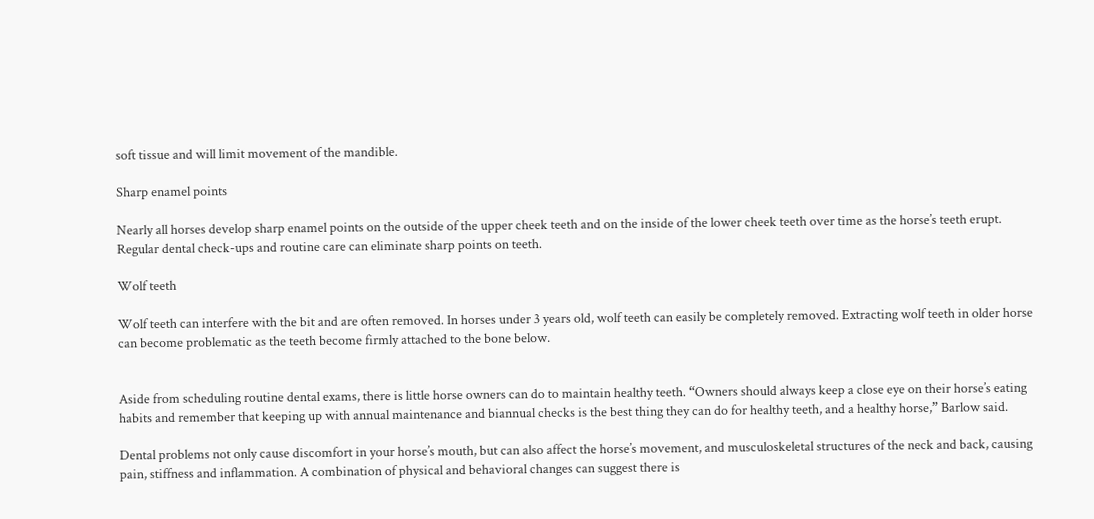soft tissue and will limit movement of the mandible.

Sharp enamel points

Nearly all horses develop sharp enamel points on the outside of the upper cheek teeth and on the inside of the lower cheek teeth over time as the horse’s teeth erupt. Regular dental check-ups and routine care can eliminate sharp points on teeth.

Wolf teeth

Wolf teeth can interfere with the bit and are often removed. In horses under 3 years old, wolf teeth can easily be completely removed. Extracting wolf teeth in older horse can become problematic as the teeth become firmly attached to the bone below.


Aside from scheduling routine dental exams, there is little horse owners can do to maintain healthy teeth. “Owners should always keep a close eye on their horse’s eating habits and remember that keeping up with annual maintenance and biannual checks is the best thing they can do for healthy teeth, and a healthy horse,” Barlow said.

Dental problems not only cause discomfort in your horse’s mouth, but can also affect the horse’s movement, and musculoskeletal structures of the neck and back, causing pain, stiffness and inflammation. A combination of physical and behavioral changes can suggest there is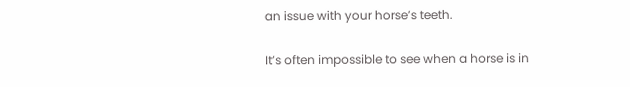an issue with your horse’s teeth.

It’s often impossible to see when a horse is in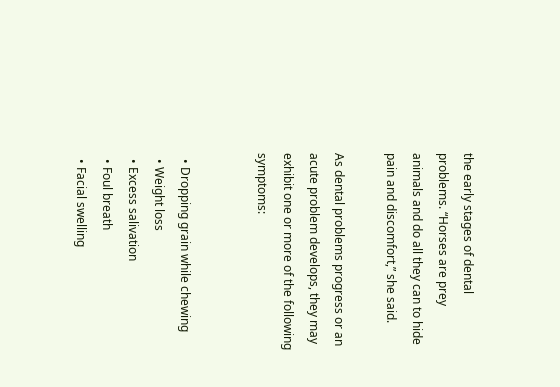the early stages of dental problems. “Horses are prey animals and do all they can to hide pain and discomfort,” she said.

As dental problems progress or an acute problem develops, they may exhibit one or more of the following symptoms:


  • Dropping grain while chewing
  • Weight loss
  • Excess salivation
  • Foul breath
  • Facial swelling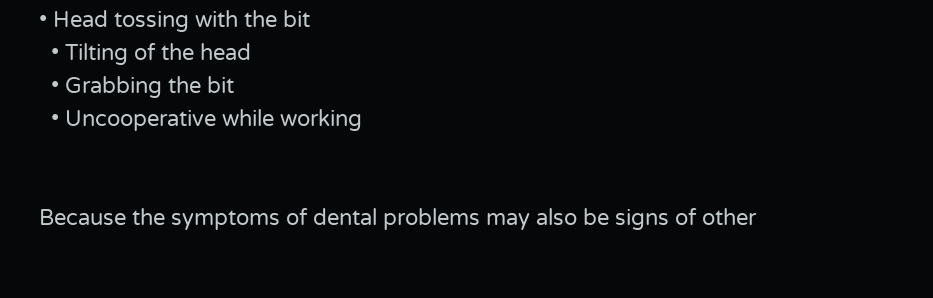• Head tossing with the bit
  • Tilting of the head
  • Grabbing the bit
  • Uncooperative while working


Because the symptoms of dental problems may also be signs of other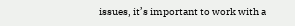issues, it’s important to work with a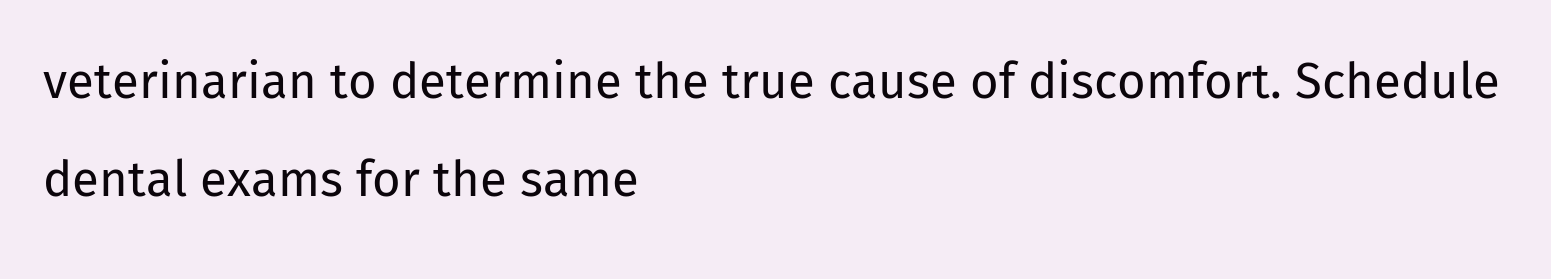veterinarian to determine the true cause of discomfort. Schedule dental exams for the same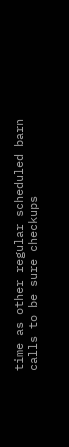time as other regular scheduled barn calls to be sure checkups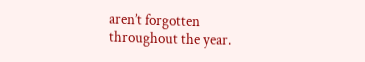aren’t forgotten throughout the year.